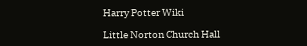Harry Potter Wiki

Little Norton Church Hall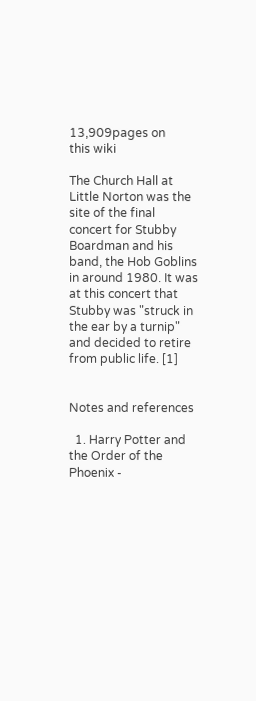13,909pages on
this wiki

The Church Hall at Little Norton was the site of the final concert for Stubby Boardman and his band, the Hob Goblins in around 1980. It was at this concert that Stubby was "struck in the ear by a turnip" and decided to retire from public life. [1]


Notes and references

  1. Harry Potter and the Order of the Phoenix -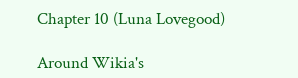Chapter 10 (Luna Lovegood)

Around Wikia's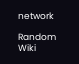network

Random Wiki